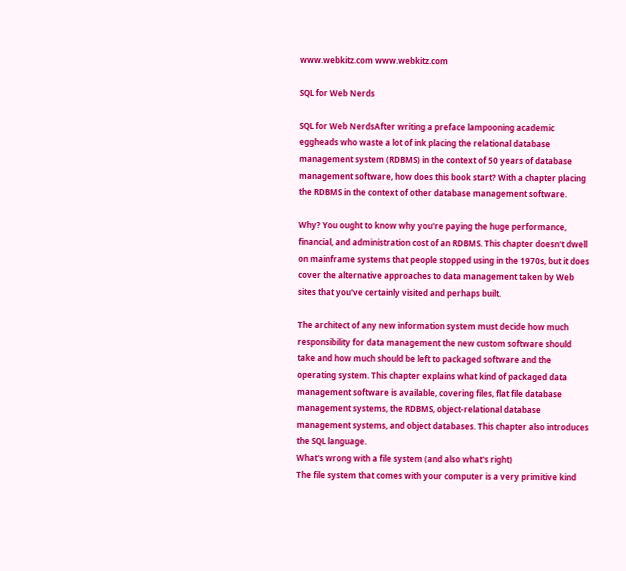www.webkitz.com www.webkitz.com

SQL for Web Nerds

SQL for Web NerdsAfter writing a preface lampooning academic eggheads who waste a lot of ink placing the relational database management system (RDBMS) in the context of 50 years of database management software, how does this book start? With a chapter placing the RDBMS in the context of other database management software.

Why? You ought to know why you're paying the huge performance, financial, and administration cost of an RDBMS. This chapter doesn't dwell on mainframe systems that people stopped using in the 1970s, but it does cover the alternative approaches to data management taken by Web sites that you've certainly visited and perhaps built.

The architect of any new information system must decide how much responsibility for data management the new custom software should take and how much should be left to packaged software and the operating system. This chapter explains what kind of packaged data management software is available, covering files, flat file database management systems, the RDBMS, object-relational database management systems, and object databases. This chapter also introduces the SQL language.
What's wrong with a file system (and also what's right)
The file system that comes with your computer is a very primitive kind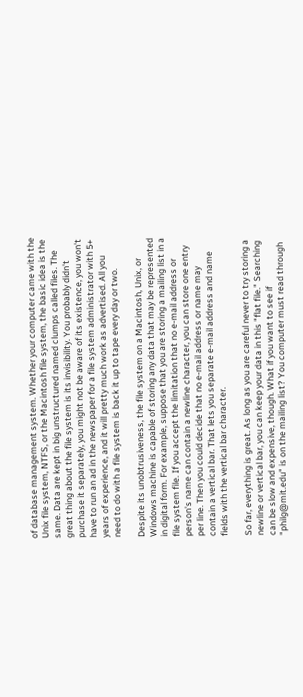of database management system. Whether your computer came with the Unix file system, NTFS, or the Macintosh file system, the basic idea is the same. Data are kept in big unstructured named clumps called files. The great thing about the file system is its invisibility. You probably didn't purchase it separately, you might not be aware of its existence, you won't have to run an ad in the newspaper for a file system administrator with 5+ years of experience, and it will pretty much work as advertised. All you need to do with a file system is back it up to tape every day or two.

Despite its unobtrusiveness, the file system on a Macintosh, Unix, or Windows machine is capable of storing any data that may be represented in digital form. For example, suppose that you are storing a mailing list in a file system file. If you accept the limitation that no e-mail address or person's name can contain a newline character, you can store one entry per line. Then you could decide that no e-mail address or name may contain a vertical bar. That lets you separate e-mail address and name fields with the vertical bar character.

So far, everything is great. As long as you are careful never to try storing a newline or vertical bar, you can keep your data in this "flat file." Searching can be slow and expensive, though. What if you want to see if "philg@mit.edu" is on the mailing list? You computer must read through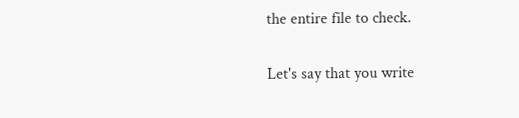the entire file to check.

Let's say that you write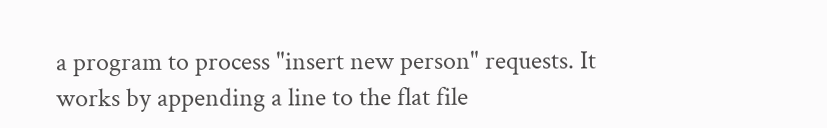a program to process "insert new person" requests. It works by appending a line to the flat file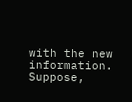with the new information. Suppose,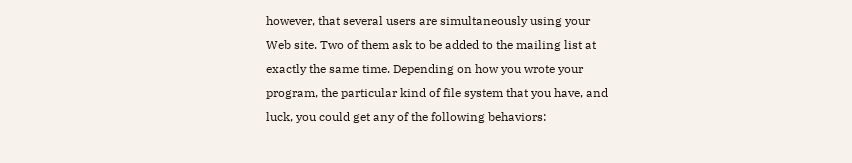however, that several users are simultaneously using your Web site. Two of them ask to be added to the mailing list at exactly the same time. Depending on how you wrote your program, the particular kind of file system that you have, and luck, you could get any of the following behaviors: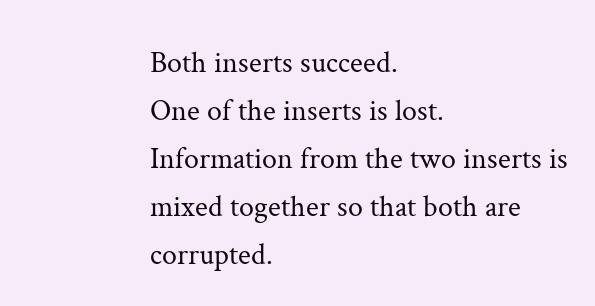Both inserts succeed.
One of the inserts is lost.
Information from the two inserts is mixed together so that both are corrupted.